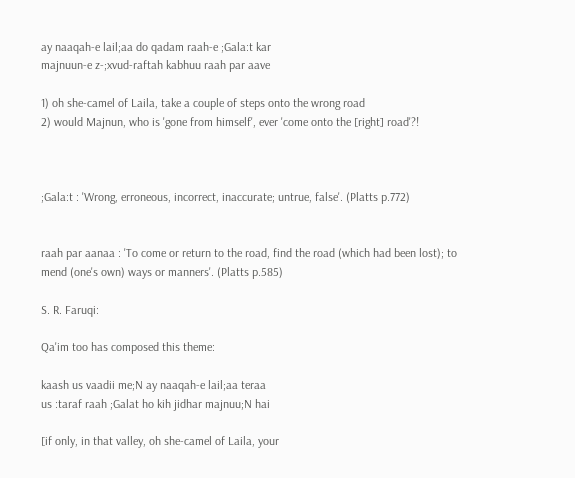ay naaqah-e lail;aa do qadam raah-e ;Gala:t kar
majnuun-e z-;xvud-raftah kabhuu raah par aave

1) oh she-camel of Laila, take a couple of steps onto the wrong road
2) would Majnun, who is 'gone from himself', ever 'come onto the [right] road'?!



;Gala:t : 'Wrong, erroneous, incorrect, inaccurate; untrue, false'. (Platts p.772)


raah par aanaa : 'To come or return to the road, find the road (which had been lost); to mend (one's own) ways or manners'. (Platts p.585)

S. R. Faruqi:

Qa'im too has composed this theme:

kaash us vaadii me;N ay naaqah-e lail;aa teraa
us :taraf raah ;Galat ho kih jidhar majnuu;N hai

[if only, in that valley, oh she-camel of Laila, your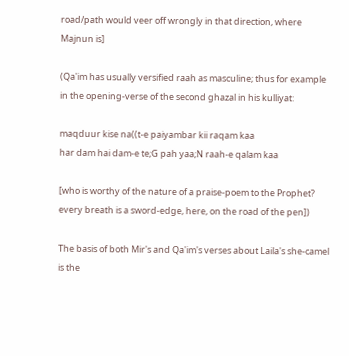road/path would veer off wrongly in that direction, where Majnun is]

(Qa'im has usually versified raah as masculine; thus for example in the opening-verse of the second ghazal in his kulliyat:

maqduur kise na((t-e paiyambar kii raqam kaa
har dam hai dam-e te;G pah yaa;N raah-e qalam kaa

[who is worthy of the nature of a praise-poem to the Prophet?
every breath is a sword-edge, here, on the road of the pen])

The basis of both Mir's and Qa'im's verses about Laila's she-camel is the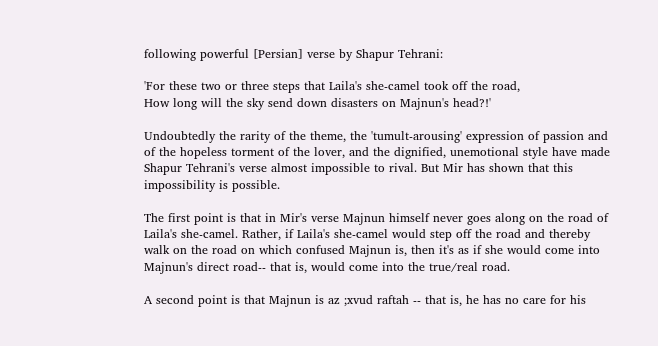following powerful [Persian] verse by Shapur Tehrani:

'For these two or three steps that Laila's she-camel took off the road,
How long will the sky send down disasters on Majnun's head?!'

Undoubtedly the rarity of the theme, the 'tumult-arousing' expression of passion and of the hopeless torment of the lover, and the dignified, unemotional style have made Shapur Tehrani's verse almost impossible to rival. But Mir has shown that this impossibility is possible.

The first point is that in Mir's verse Majnun himself never goes along on the road of Laila's she-camel. Rather, if Laila's she-camel would step off the road and thereby walk on the road on which confused Majnun is, then it's as if she would come into Majnun's direct road-- that is, would come into the true/real road.

A second point is that Majnun is az ;xvud raftah -- that is, he has no care for his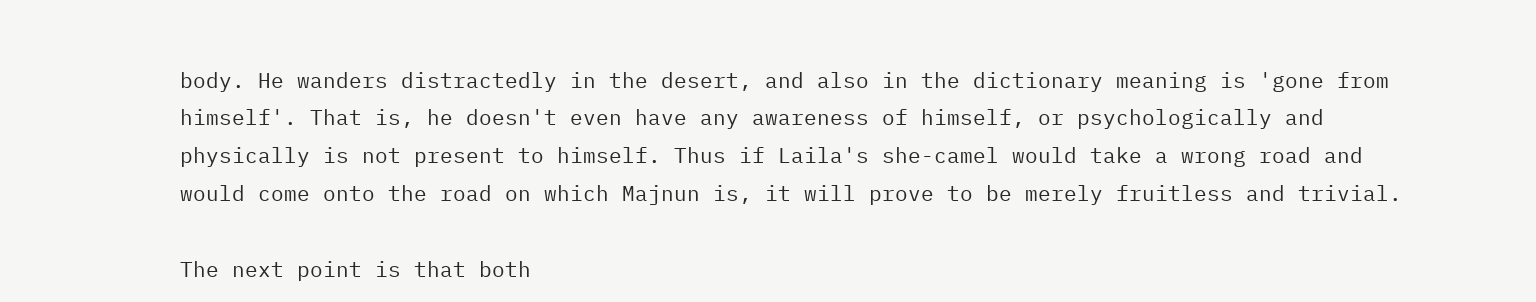body. He wanders distractedly in the desert, and also in the dictionary meaning is 'gone from himself'. That is, he doesn't even have any awareness of himself, or psychologically and physically is not present to himself. Thus if Laila's she-camel would take a wrong road and would come onto the road on which Majnun is, it will prove to be merely fruitless and trivial.

The next point is that both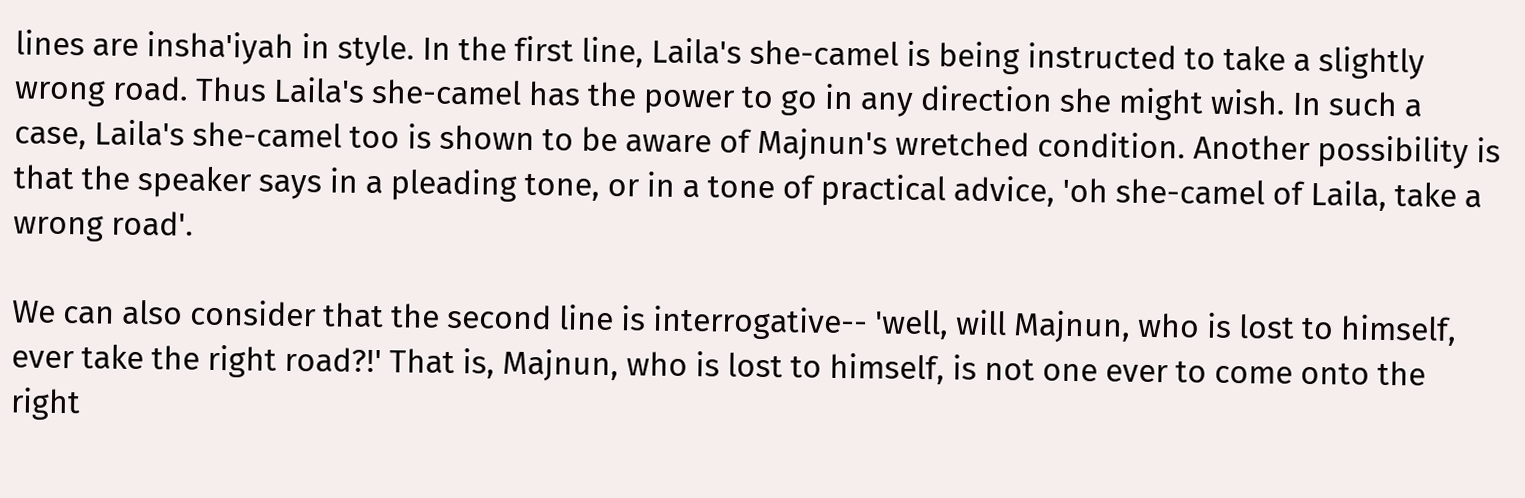lines are insha'iyah in style. In the first line, Laila's she-camel is being instructed to take a slightly wrong road. Thus Laila's she-camel has the power to go in any direction she might wish. In such a case, Laila's she-camel too is shown to be aware of Majnun's wretched condition. Another possibility is that the speaker says in a pleading tone, or in a tone of practical advice, 'oh she-camel of Laila, take a wrong road'.

We can also consider that the second line is interrogative-- 'well, will Majnun, who is lost to himself, ever take the right road?!' That is, Majnun, who is lost to himself, is not one ever to come onto the right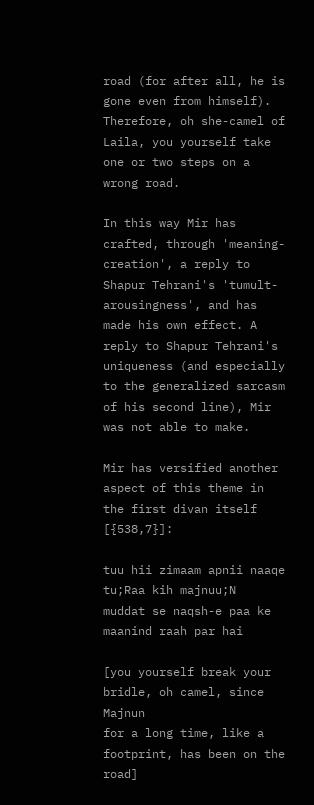road (for after all, he is gone even from himself). Therefore, oh she-camel of Laila, you yourself take one or two steps on a wrong road.

In this way Mir has crafted, through 'meaning-creation', a reply to Shapur Tehrani's 'tumult-arousingness', and has made his own effect. A reply to Shapur Tehrani's uniqueness (and especially to the generalized sarcasm of his second line), Mir was not able to make.

Mir has versified another aspect of this theme in the first divan itself [{538,7}]:

tuu hii zimaam apnii naaqe tu;Raa kih majnuu;N
muddat se naqsh-e paa ke maanind raah par hai

[you yourself break your bridle, oh camel, since Majnun
for a long time, like a footprint, has been on the road]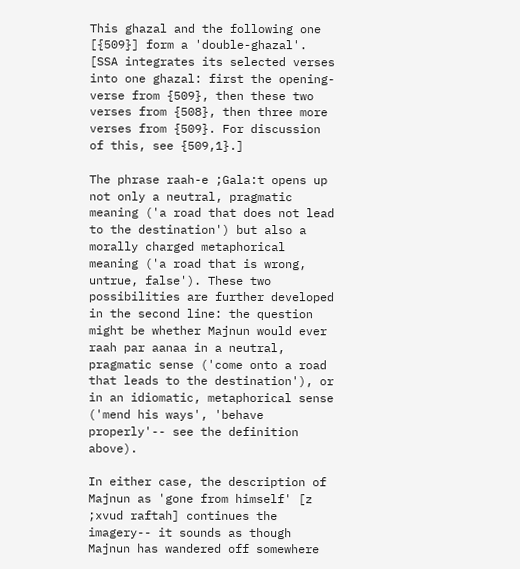This ghazal and the following one [{509}] form a 'double-ghazal'. [SSA integrates its selected verses into one ghazal: first the opening-verse from {509}, then these two verses from {508}, then three more verses from {509}. For discussion of this, see {509,1}.]

The phrase raah-e ;Gala:t opens up not only a neutral, pragmatic meaning ('a road that does not lead to the destination') but also a morally charged metaphorical meaning ('a road that is wrong, untrue, false'). These two possibilities are further developed in the second line: the question might be whether Majnun would ever raah par aanaa in a neutral, pragmatic sense ('come onto a road that leads to the destination'), or in an idiomatic, metaphorical sense ('mend his ways', 'behave properly'-- see the definition above).

In either case, the description of Majnun as 'gone from himself' [z ;xvud raftah] continues the imagery-- it sounds as though Majnun has wandered off somewhere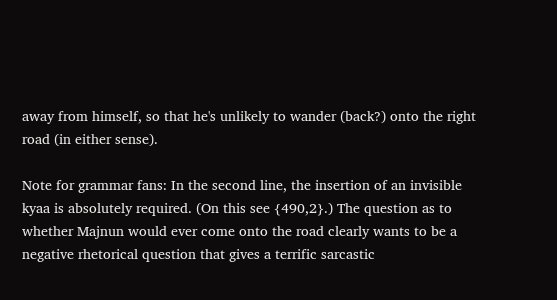away from himself, so that he's unlikely to wander (back?) onto the right road (in either sense).

Note for grammar fans: In the second line, the insertion of an invisible kyaa is absolutely required. (On this see {490,2}.) The question as to whether Majnun would ever come onto the road clearly wants to be a negative rhetorical question that gives a terrific sarcastic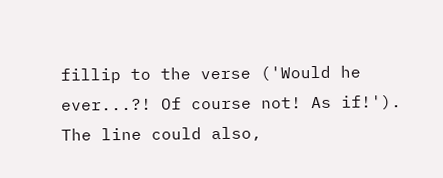fillip to the verse ('Would he ever...?! Of course not! As if!'). The line could also,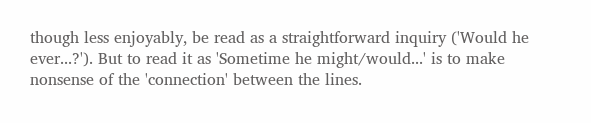though less enjoyably, be read as a straightforward inquiry ('Would he ever...?'). But to read it as 'Sometime he might/would...' is to make nonsense of the 'connection' between the lines.